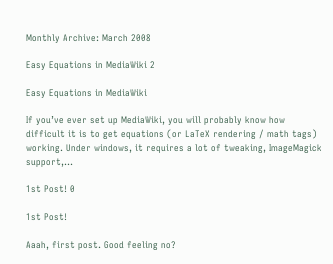Monthly Archive: March 2008

Easy Equations in MediaWiki 2

Easy Equations in MediaWiki

If you’ve ever set up MediaWiki, you will probably know how difficult it is to get equations (or LaTeX rendering / math tags) working. Under windows, it requires a lot of tweaking, ImageMagick support,...

1st Post! 0

1st Post!

Aaah, first post. Good feeling no?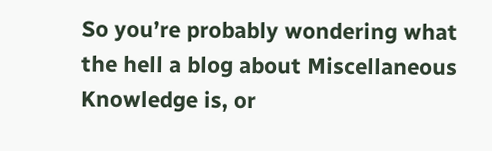So you’re probably wondering what the hell a blog about Miscellaneous Knowledge is, or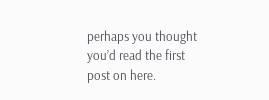perhaps you thought you’d read the first post on here.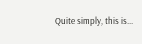Quite simply, this is...